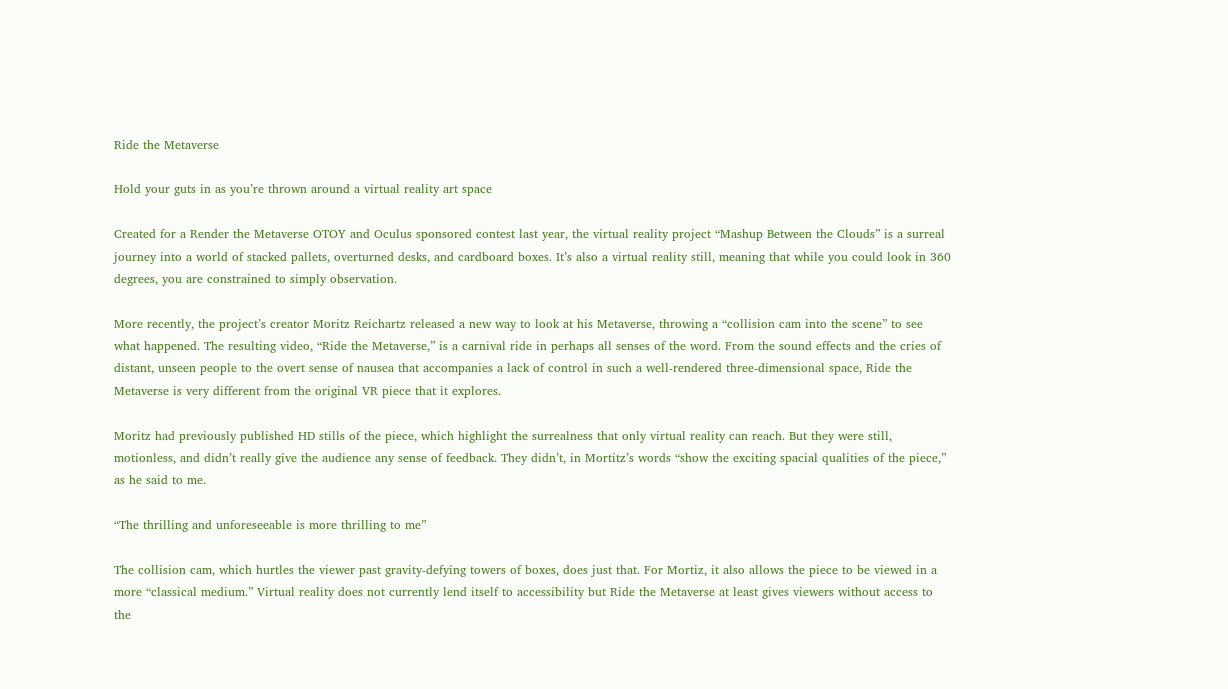Ride the Metaverse

Hold your guts in as you’re thrown around a virtual reality art space

Created for a Render the Metaverse OTOY and Oculus sponsored contest last year, the virtual reality project “Mashup Between the Clouds” is a surreal journey into a world of stacked pallets, overturned desks, and cardboard boxes. It’s also a virtual reality still, meaning that while you could look in 360 degrees, you are constrained to simply observation.

More recently, the project’s creator Moritz Reichartz released a new way to look at his Metaverse, throwing a “collision cam into the scene” to see what happened. The resulting video, “Ride the Metaverse,” is a carnival ride in perhaps all senses of the word. From the sound effects and the cries of distant, unseen people to the overt sense of nausea that accompanies a lack of control in such a well-rendered three-dimensional space, Ride the Metaverse is very different from the original VR piece that it explores.

Moritz had previously published HD stills of the piece, which highlight the surrealness that only virtual reality can reach. But they were still, motionless, and didn’t really give the audience any sense of feedback. They didn’t, in Mortitz’s words “show the exciting spacial qualities of the piece,” as he said to me.

“The thrilling and unforeseeable is more thrilling to me”

The collision cam, which hurtles the viewer past gravity-defying towers of boxes, does just that. For Mortiz, it also allows the piece to be viewed in a more “classical medium.” Virtual reality does not currently lend itself to accessibility but Ride the Metaverse at least gives viewers without access to the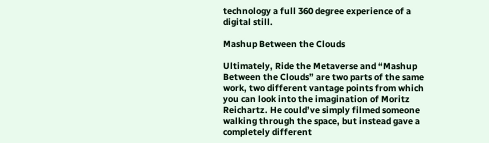technology a full 360 degree experience of a digital still.

Mashup Between the Clouds

Ultimately, Ride the Metaverse and “Mashup Between the Clouds” are two parts of the same work, two different vantage points from which you can look into the imagination of Moritz Reichartz. He could’ve simply filmed someone walking through the space, but instead gave a completely different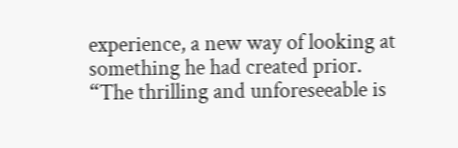experience, a new way of looking at something he had created prior. “The thrilling and unforeseeable is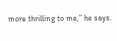more thrilling to me,” he says.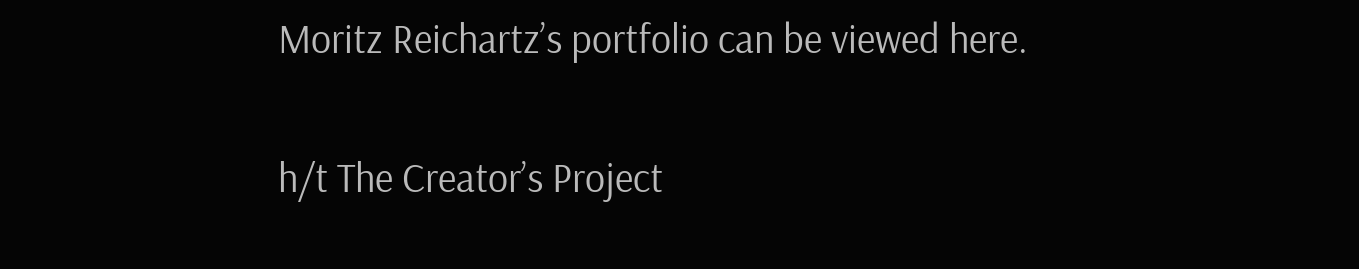Moritz Reichartz’s portfolio can be viewed here.

h/t The Creator’s Project